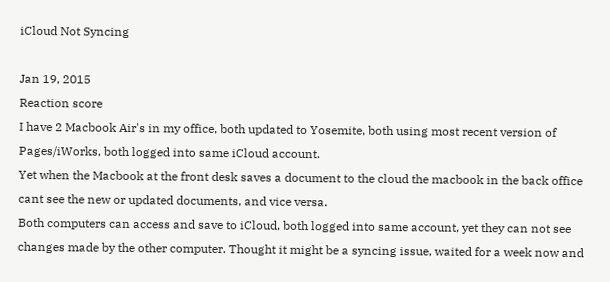iCloud Not Syncing

Jan 19, 2015
Reaction score
I have 2 Macbook Air's in my office, both updated to Yosemite, both using most recent version of Pages/iWorks, both logged into same iCloud account.
Yet when the Macbook at the front desk saves a document to the cloud the macbook in the back office cant see the new or updated documents, and vice versa.
Both computers can access and save to iCloud, both logged into same account, yet they can not see changes made by the other computer. Thought it might be a syncing issue, waited for a week now and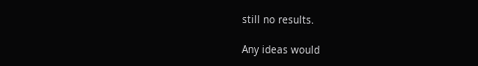still no results.

Any ideas would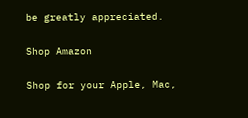be greatly appreciated.

Shop Amazon

Shop for your Apple, Mac,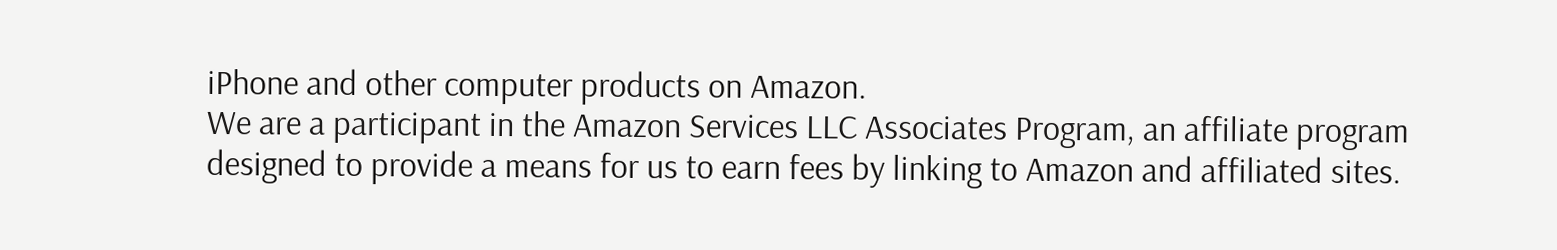iPhone and other computer products on Amazon.
We are a participant in the Amazon Services LLC Associates Program, an affiliate program designed to provide a means for us to earn fees by linking to Amazon and affiliated sites.